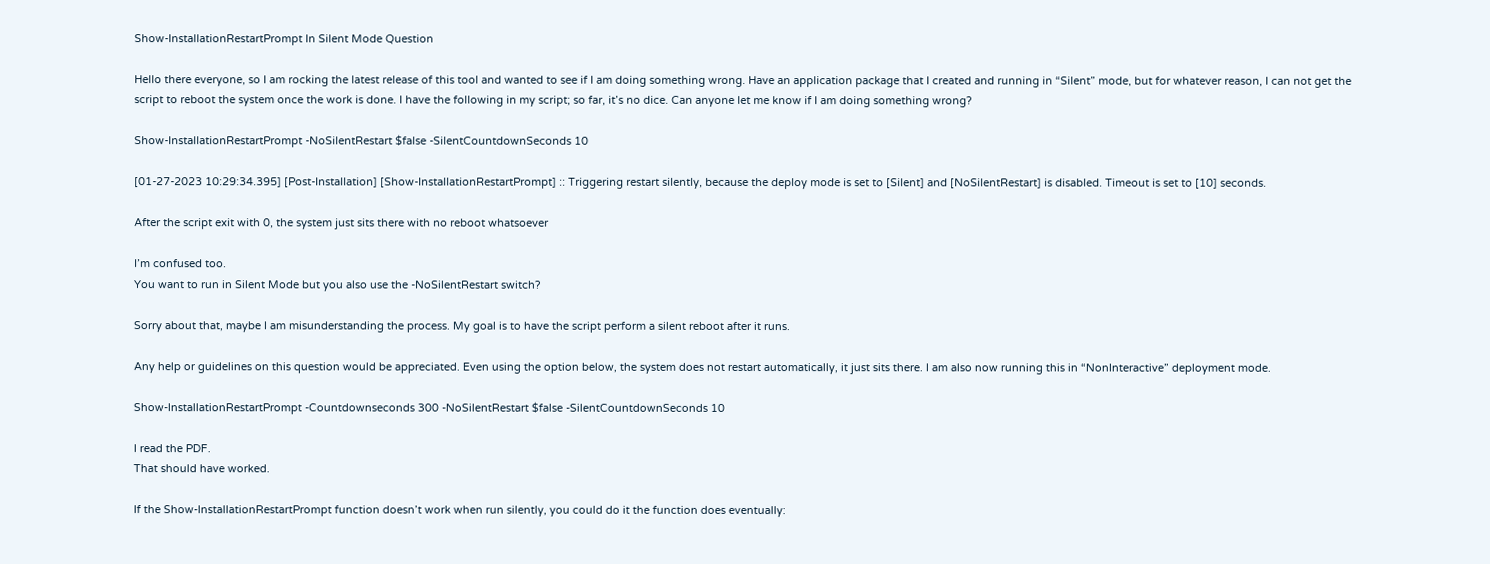Show-InstallationRestartPrompt In Silent Mode Question

Hello there everyone, so I am rocking the latest release of this tool and wanted to see if I am doing something wrong. Have an application package that I created and running in “Silent” mode, but for whatever reason, I can not get the script to reboot the system once the work is done. I have the following in my script; so far, it’s no dice. Can anyone let me know if I am doing something wrong?

Show-InstallationRestartPrompt -NoSilentRestart $false -SilentCountdownSeconds 10

[01-27-2023 10:29:34.395] [Post-Installation] [Show-InstallationRestartPrompt] :: Triggering restart silently, because the deploy mode is set to [Silent] and [NoSilentRestart] is disabled. Timeout is set to [10] seconds.

After the script exit with 0, the system just sits there with no reboot whatsoever

I’m confused too.
You want to run in Silent Mode but you also use the -NoSilentRestart switch?

Sorry about that, maybe I am misunderstanding the process. My goal is to have the script perform a silent reboot after it runs.

Any help or guidelines on this question would be appreciated. Even using the option below, the system does not restart automatically, it just sits there. I am also now running this in “NonInteractive” deployment mode.

Show-InstallationRestartPrompt -Countdownseconds 300 -NoSilentRestart $false -SilentCountdownSeconds 10

I read the PDF.
That should have worked.

If the Show-InstallationRestartPrompt function doesn’t work when run silently, you could do it the function does eventually: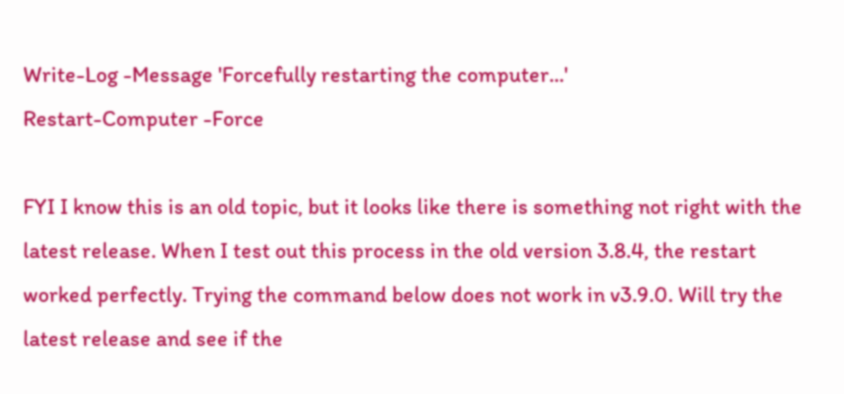Write-Log -Message 'Forcefully restarting the computer...'
Restart-Computer -Force

FYI I know this is an old topic, but it looks like there is something not right with the latest release. When I test out this process in the old version 3.8.4, the restart worked perfectly. Trying the command below does not work in v3.9.0. Will try the latest release and see if the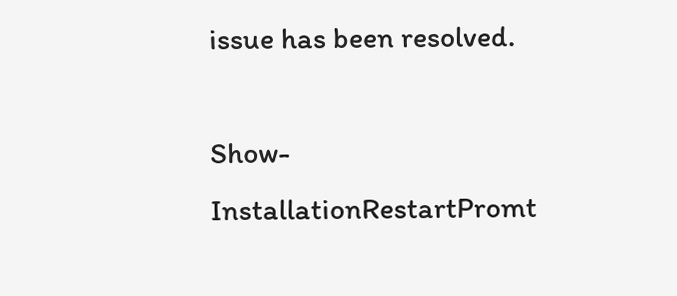issue has been resolved.

Show-InstallationRestartPromt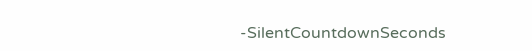-SilentCountdownSeconds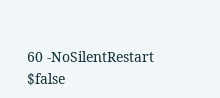60 -NoSilentRestart $false